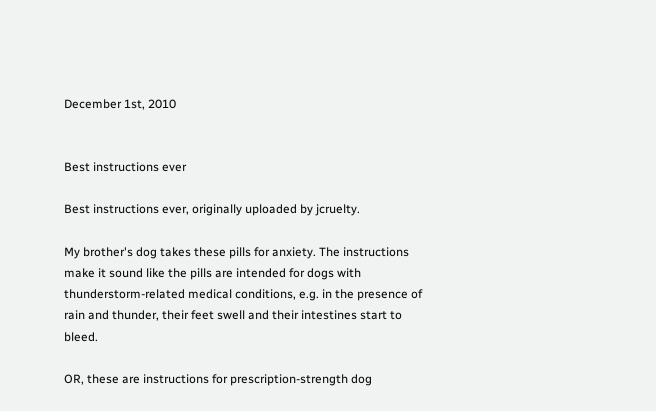December 1st, 2010


Best instructions ever

Best instructions ever, originally uploaded by jcruelty.

My brother's dog takes these pills for anxiety. The instructions make it sound like the pills are intended for dogs with thunderstorm-related medical conditions, e.g. in the presence of rain and thunder, their feet swell and their intestines start to bleed.

OR, these are instructions for prescription-strength dog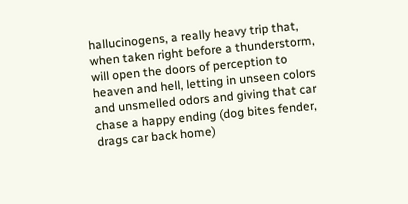hallucinogens, a really heavy trip that, when taken right before a thunderstorm, will open the doors of perception to heaven and hell, letting in unseen colors and unsmelled odors and giving that car chase a happy ending (dog bites fender, drags car back home)